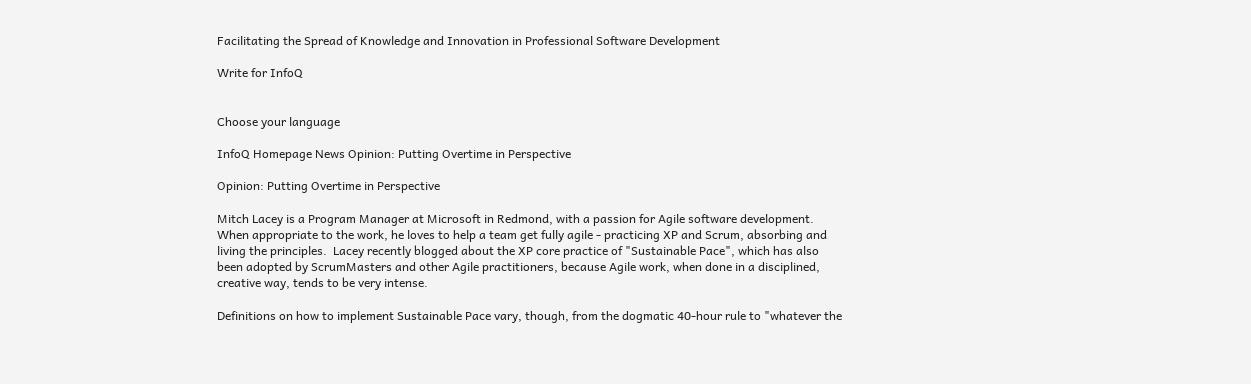Facilitating the Spread of Knowledge and Innovation in Professional Software Development

Write for InfoQ


Choose your language

InfoQ Homepage News Opinion: Putting Overtime in Perspective

Opinion: Putting Overtime in Perspective

Mitch Lacey is a Program Manager at Microsoft in Redmond, with a passion for Agile software development.  When appropriate to the work, he loves to help a team get fully agile - practicing XP and Scrum, absorbing and living the principles.  Lacey recently blogged about the XP core practice of "Sustainable Pace", which has also been adopted by ScrumMasters and other Agile practitioners, because Agile work, when done in a disciplined, creative way, tends to be very intense.

Definitions on how to implement Sustainable Pace vary, though, from the dogmatic 40-hour rule to "whatever the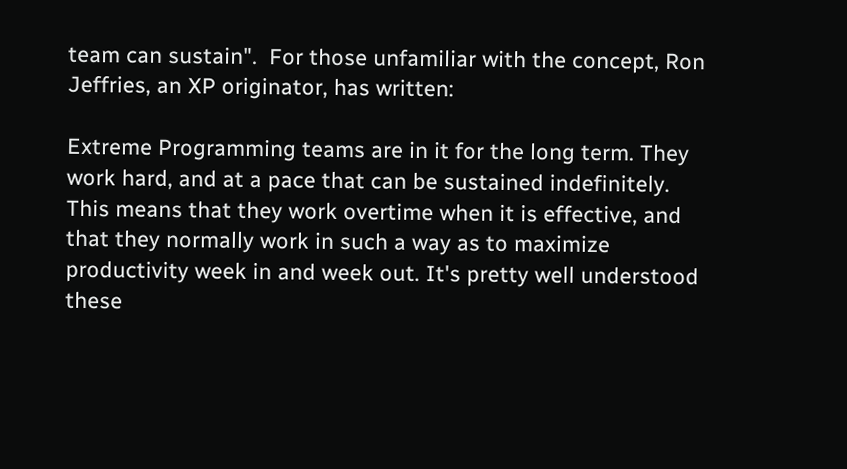team can sustain".  For those unfamiliar with the concept, Ron Jeffries, an XP originator, has written:

Extreme Programming teams are in it for the long term. They work hard, and at a pace that can be sustained indefinitely. This means that they work overtime when it is effective, and that they normally work in such a way as to maximize productivity week in and week out. It's pretty well understood these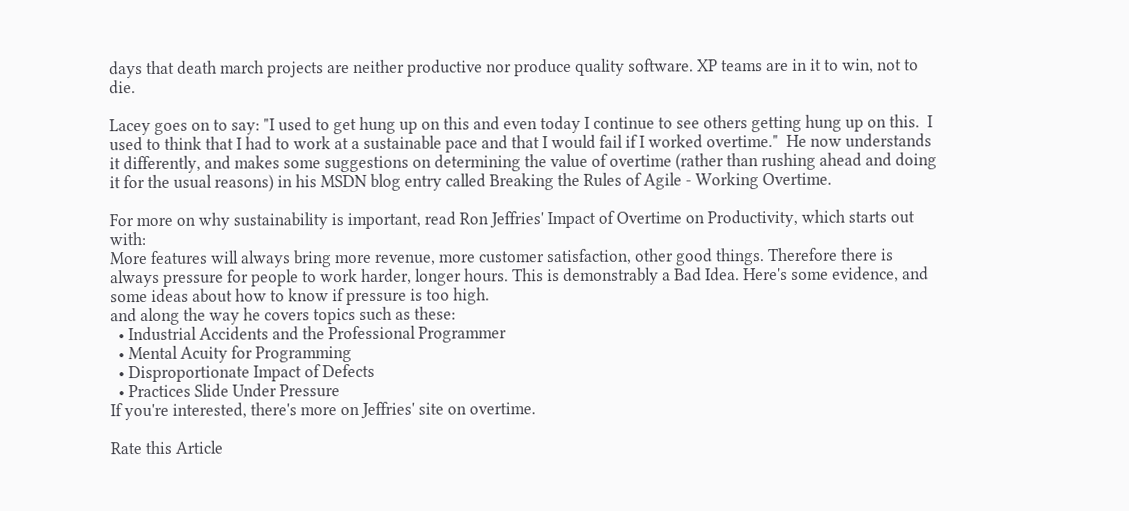days that death march projects are neither productive nor produce quality software. XP teams are in it to win, not to die.

Lacey goes on to say: "I used to get hung up on this and even today I continue to see others getting hung up on this.  I used to think that I had to work at a sustainable pace and that I would fail if I worked overtime."  He now understands it differently, and makes some suggestions on determining the value of overtime (rather than rushing ahead and doing it for the usual reasons) in his MSDN blog entry called Breaking the Rules of Agile - Working Overtime.

For more on why sustainability is important, read Ron Jeffries' Impact of Overtime on Productivity, which starts out with:
More features will always bring more revenue, more customer satisfaction, other good things. Therefore there is always pressure for people to work harder, longer hours. This is demonstrably a Bad Idea. Here's some evidence, and some ideas about how to know if pressure is too high.
and along the way he covers topics such as these:
  • Industrial Accidents and the Professional Programmer
  • Mental Acuity for Programming
  • Disproportionate Impact of Defects
  • Practices Slide Under Pressure
If you're interested, there's more on Jeffries' site on overtime.

Rate this Article